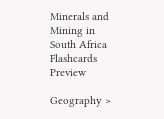Minerals and Mining in South Africa Flashcards Preview

Geography >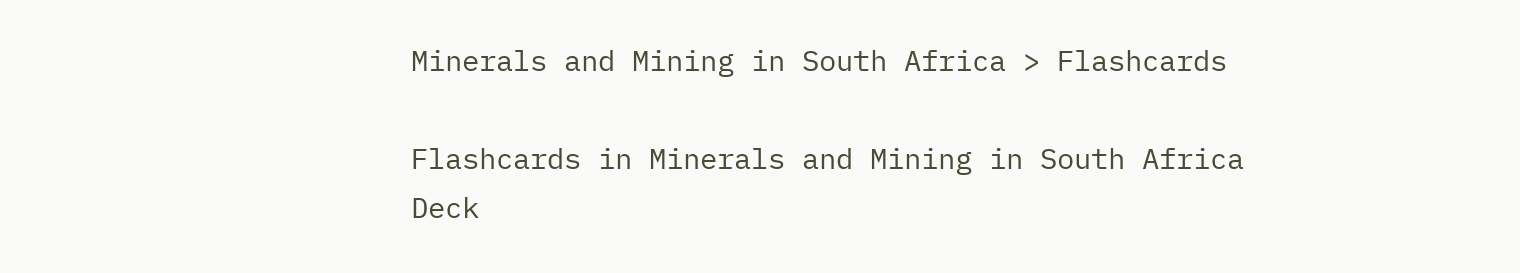Minerals and Mining in South Africa > Flashcards

Flashcards in Minerals and Mining in South Africa Deck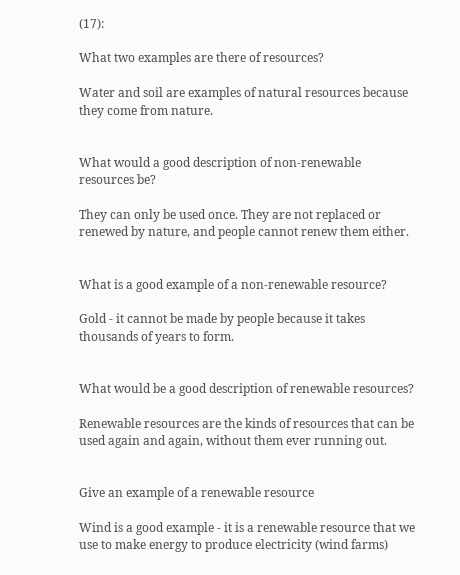(17):

What two examples are there of resources?

Water and soil are examples of natural resources because they come from nature.


What would a good description of non-renewable resources be?

They can only be used once. They are not replaced or renewed by nature, and people cannot renew them either.


What is a good example of a non-renewable resource?

Gold - it cannot be made by people because it takes thousands of years to form.


What would be a good description of renewable resources?

Renewable resources are the kinds of resources that can be used again and again, without them ever running out.


Give an example of a renewable resource

Wind is a good example - it is a renewable resource that we use to make energy to produce electricity (wind farms)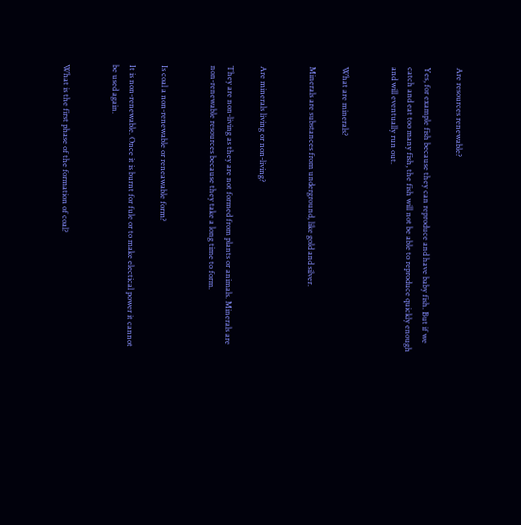Are resources renewable?

Yes, for example fish because they can reproduce and have baby fish. But if we catch and eat too many fish, the fish will not be able to reproduce quickly enough and will eventually run out.


What are minerals?

Minerals are substances from underground, like gold and silver.


Are minerals living or non-living?

They are non-living as they are not formed from plants or animals. Minerals are non-renewable resources because they take a long time to form.


Is coal a non-renewable or reneawable form?

It is non-renewable. Once it is burnt for fule or to make electical power it cannot be used again.


What is the first phase of the formation of coal?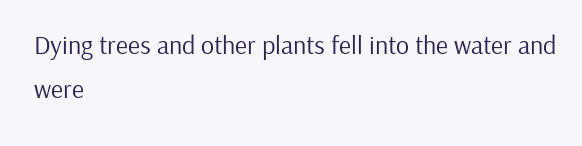Dying trees and other plants fell into the water and were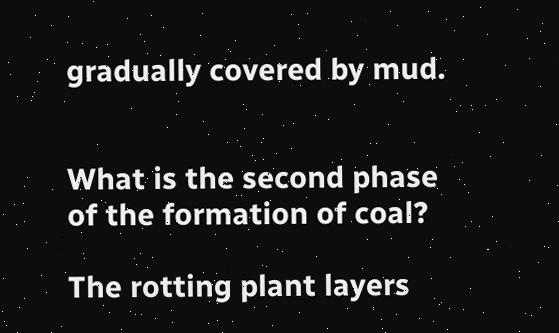gradually covered by mud.


What is the second phase of the formation of coal?

The rotting plant layers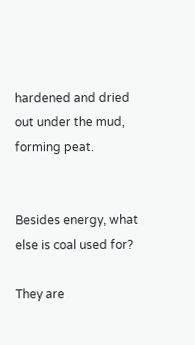hardened and dried out under the mud, forming peat.


Besides energy, what else is coal used for?

They are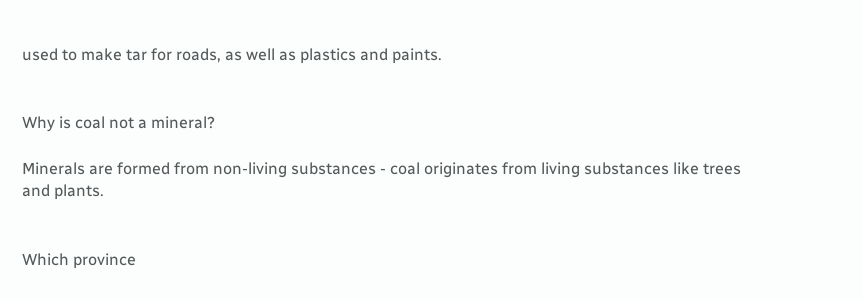used to make tar for roads, as well as plastics and paints.


Why is coal not a mineral?

Minerals are formed from non-living substances - coal originates from living substances like trees and plants.


Which province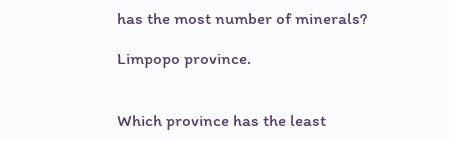has the most number of minerals?

Limpopo province.


Which province has the least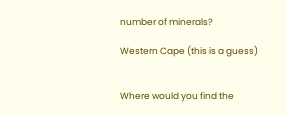number of minerals?

Western Cape (this is a guess)


Where would you find the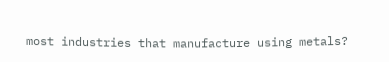most industries that manufacture using metals?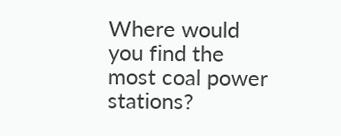Where would you find the most coal power stations?